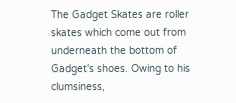The Gadget Skates are roller skates which come out from underneath the bottom of Gadget's shoes. Owing to his clumsiness,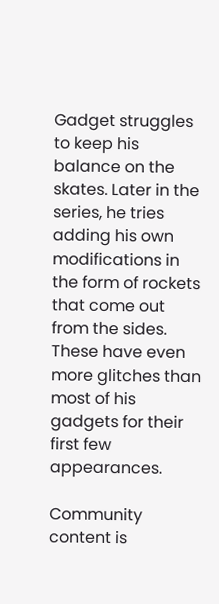Gadget struggles to keep his balance on the skates. Later in the series, he tries adding his own modifications in the form of rockets that come out from the sides. These have even more glitches than most of his gadgets for their first few appearances.

Community content is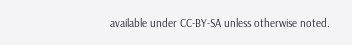available under CC-BY-SA unless otherwise noted.